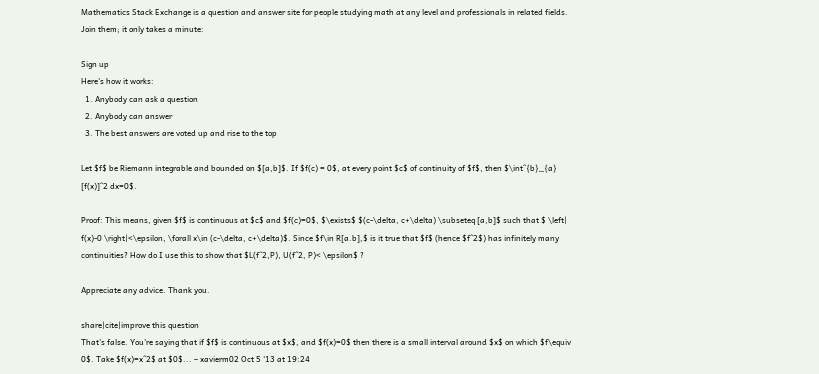Mathematics Stack Exchange is a question and answer site for people studying math at any level and professionals in related fields. Join them; it only takes a minute:

Sign up
Here's how it works:
  1. Anybody can ask a question
  2. Anybody can answer
  3. The best answers are voted up and rise to the top

Let $f$ be Riemann integrable and bounded on $[a,b]$. If $f(c) = 0$, at every point $c$ of continuity of $f$, then $\int^{b}_{a} [f(x)]^2 dx=0$.

Proof: This means, given $f$ is continuous at $c$ and $f(c)=0$, $\exists$ $(c-\delta, c+\delta) \subseteq [a,b]$ such that $ \left| f(x)-0 \right|<\epsilon, \forall x\in (c-\delta, c+\delta)$. Since $f\in R[a.b],$ is it true that $f$ (hence $f^2$) has infinitely many continuities? How do I use this to show that $L(f^2,P), U(f^2, P)< \epsilon$ ?

Appreciate any advice. Thank you.

share|cite|improve this question
That's false. You're saying that if $f$ is continuous at $x$, and $f(x)=0$ then there is a small interval around $x$ on which $f\equiv 0$. Take $f(x)=x^2$ at $0$... – xavierm02 Oct 5 '13 at 19:24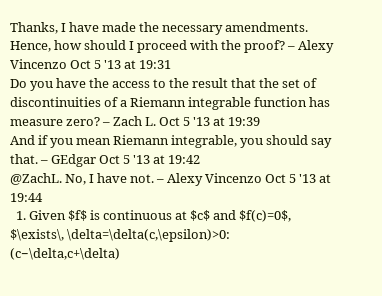Thanks, I have made the necessary amendments. Hence, how should I proceed with the proof? – Alexy Vincenzo Oct 5 '13 at 19:31
Do you have the access to the result that the set of discontinuities of a Riemann integrable function has measure zero? – Zach L. Oct 5 '13 at 19:39
And if you mean Riemann integrable, you should say that. – GEdgar Oct 5 '13 at 19:42
@ZachL. No, I have not. – Alexy Vincenzo Oct 5 '13 at 19:44
  1. Given $f$ is continuous at $c$ and $f(c)=0$, $\exists\, \delta=\delta(c,\epsilon)>0: (c−\delta,c+\delta)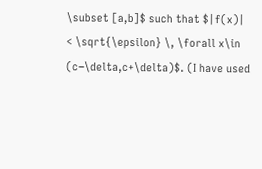\subset [a,b]$ such that $|f(x)| < \sqrt{\epsilon} \, \forall x\in (c−\delta,c+\delta)$. (I have used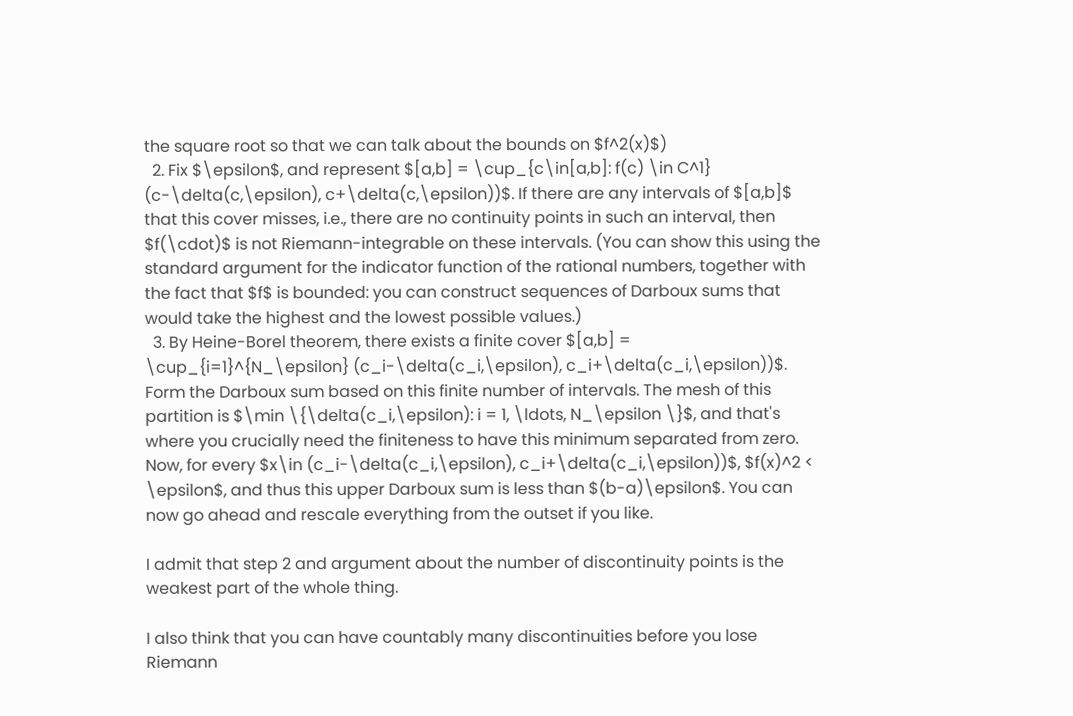the square root so that we can talk about the bounds on $f^2(x)$)
  2. Fix $\epsilon$, and represent $[a,b] = \cup_{c\in[a,b]: f(c) \in C^1} (c-\delta(c,\epsilon), c+\delta(c,\epsilon))$. If there are any intervals of $[a,b]$ that this cover misses, i.e., there are no continuity points in such an interval, then $f(\cdot)$ is not Riemann-integrable on these intervals. (You can show this using the standard argument for the indicator function of the rational numbers, together with the fact that $f$ is bounded: you can construct sequences of Darboux sums that would take the highest and the lowest possible values.)
  3. By Heine-Borel theorem, there exists a finite cover $[a,b] = \cup_{i=1}^{N_\epsilon} (c_i-\delta(c_i,\epsilon), c_i+\delta(c_i,\epsilon))$. Form the Darboux sum based on this finite number of intervals. The mesh of this partition is $\min \{\delta(c_i,\epsilon): i = 1, \ldots, N_\epsilon \}$, and that's where you crucially need the finiteness to have this minimum separated from zero. Now, for every $x\in (c_i-\delta(c_i,\epsilon), c_i+\delta(c_i,\epsilon))$, $f(x)^2 < \epsilon$, and thus this upper Darboux sum is less than $(b-a)\epsilon$. You can now go ahead and rescale everything from the outset if you like.

I admit that step 2 and argument about the number of discontinuity points is the weakest part of the whole thing.

I also think that you can have countably many discontinuities before you lose Riemann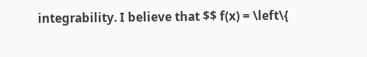integrability. I believe that $$ f(x) = \left\{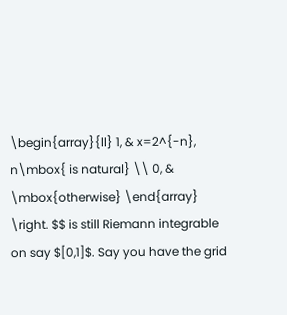\begin{array}{ll} 1, & x=2^{-n}, n\mbox{ is natural} \\ 0, & \mbox{otherwise} \end{array} \right. $$ is still Riemann integrable on say $[0,1]$. Say you have the grid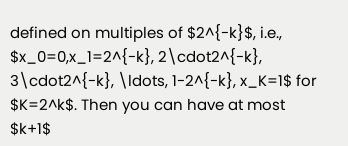defined on multiples of $2^{-k}$, i.e., $x_0=0,x_1=2^{-k}, 2\cdot2^{-k}, 3\cdot2^{-k}, \ldots, 1-2^{-k}, x_K=1$ for $K=2^k$. Then you can have at most $k+1$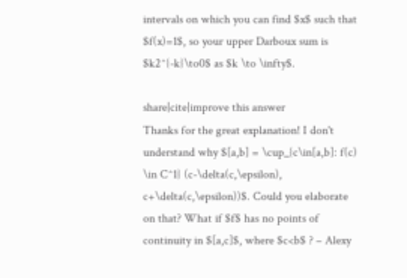intervals on which you can find $x$ such that $f(x)=1$, so your upper Darboux sum is $k2^{-k}\to0$ as $k \to \infty$.

share|cite|improve this answer
Thanks for the great explanation! I don't understand why $[a,b] = \cup_{c\in[a,b]: f(c) \in C^1} (c-\delta(c,\epsilon), c+\delta(c,\epsilon))$. Could you elaborate on that? What if $f$ has no points of continuity in $[a,c]$, where $c<b$ ? – Alexy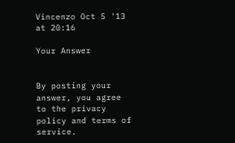Vincenzo Oct 5 '13 at 20:16

Your Answer


By posting your answer, you agree to the privacy policy and terms of service.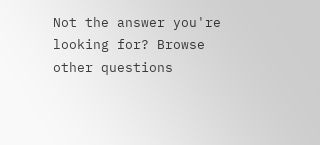Not the answer you're looking for? Browse other questions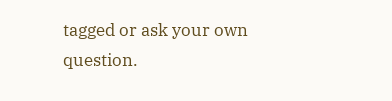tagged or ask your own question.